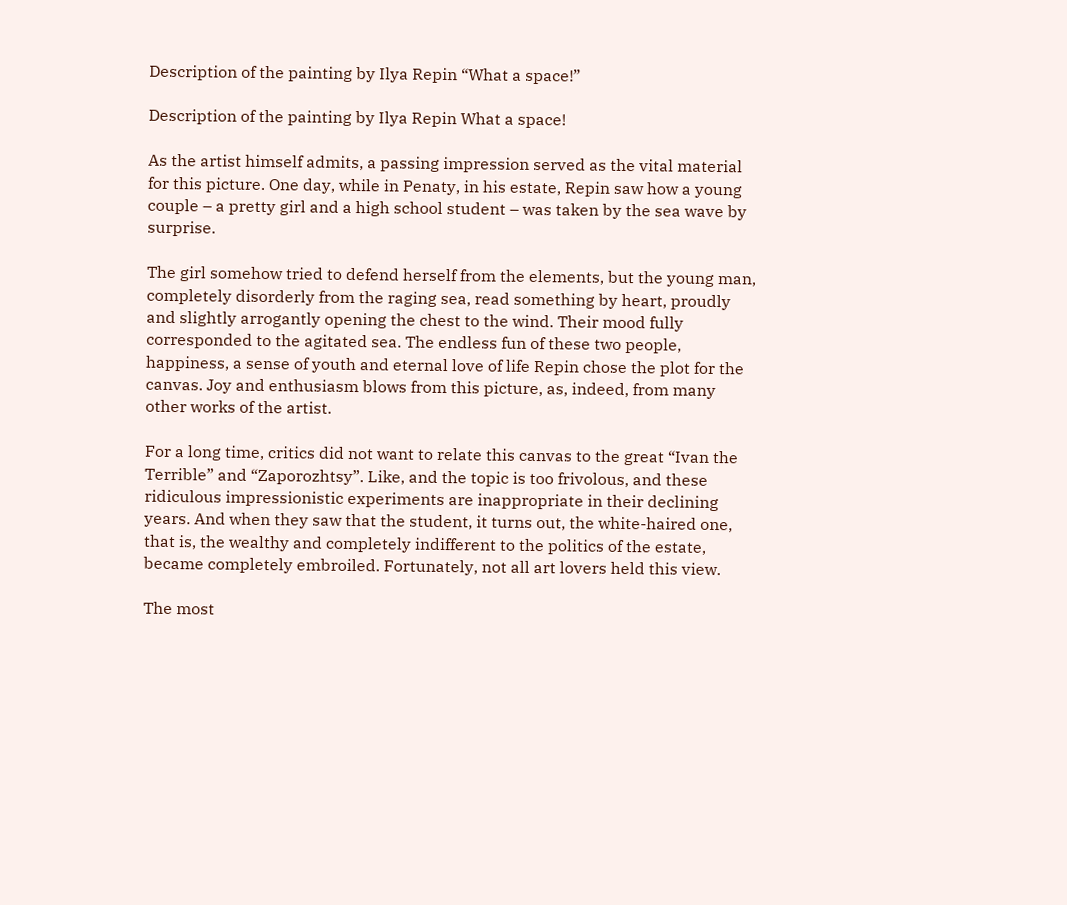Description of the painting by Ilya Repin “What a space!”

Description of the painting by Ilya Repin What a space!

As the artist himself admits, a passing impression served as the vital material for this picture. One day, while in Penaty, in his estate, Repin saw how a young couple – a pretty girl and a high school student – was taken by the sea wave by surprise.

The girl somehow tried to defend herself from the elements, but the young man, completely disorderly from the raging sea, read something by heart, proudly and slightly arrogantly opening the chest to the wind. Their mood fully corresponded to the agitated sea. The endless fun of these two people, happiness, a sense of youth and eternal love of life Repin chose the plot for the canvas. Joy and enthusiasm blows from this picture, as, indeed, from many other works of the artist.

For a long time, critics did not want to relate this canvas to the great “Ivan the Terrible” and “Zaporozhtsy”. Like, and the topic is too frivolous, and these ridiculous impressionistic experiments are inappropriate in their declining years. And when they saw that the student, it turns out, the white-haired one, that is, the wealthy and completely indifferent to the politics of the estate, became completely embroiled. Fortunately, not all art lovers held this view.

The most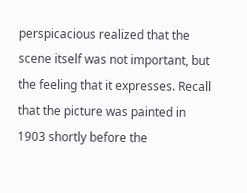perspicacious realized that the scene itself was not important, but the feeling that it expresses. Recall that the picture was painted in 1903 shortly before the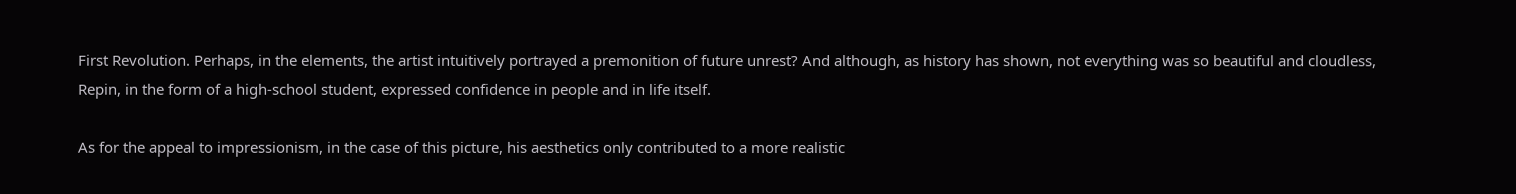First Revolution. Perhaps, in the elements, the artist intuitively portrayed a premonition of future unrest? And although, as history has shown, not everything was so beautiful and cloudless, Repin, in the form of a high-school student, expressed confidence in people and in life itself.

As for the appeal to impressionism, in the case of this picture, his aesthetics only contributed to a more realistic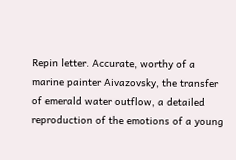Repin letter. Accurate, worthy of a marine painter Aivazovsky, the transfer of emerald water outflow, a detailed reproduction of the emotions of a young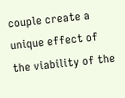couple create a unique effect of the viability of the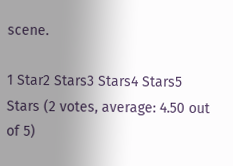scene.

1 Star2 Stars3 Stars4 Stars5 Stars (2 votes, average: 4.50 out of 5)